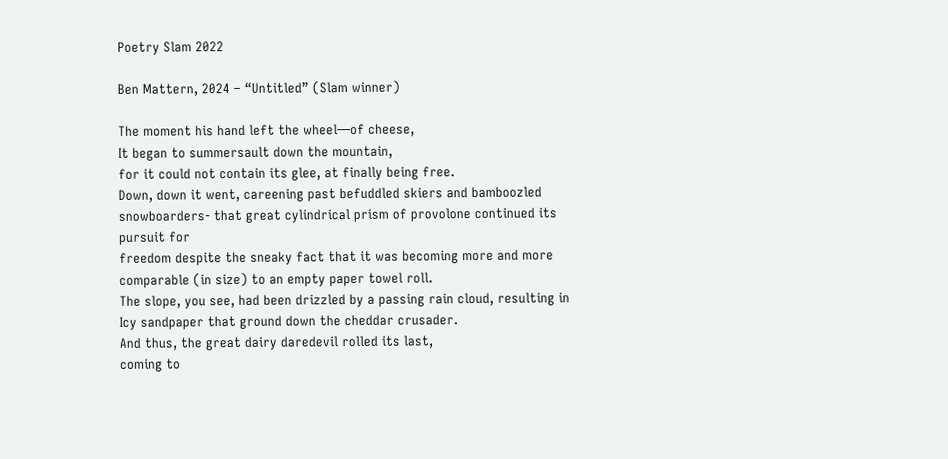Poetry Slam 2022

Ben Mattern, 2024 – “Untitled” (Slam winner)

The moment his hand left the wheel—of cheese,
It began to summersault down the mountain,
for it could not contain its glee, at finally being free.
Down, down it went, careening past befuddled skiers and bamboozled snowboarders- that great cylindrical prism of provolone continued its pursuit for
freedom despite the sneaky fact that it was becoming more and more comparable (in size) to an empty paper towel roll.
The slope, you see, had been drizzled by a passing rain cloud, resulting in Icy sandpaper that ground down the cheddar crusader.
And thus, the great dairy daredevil rolled its last,
coming to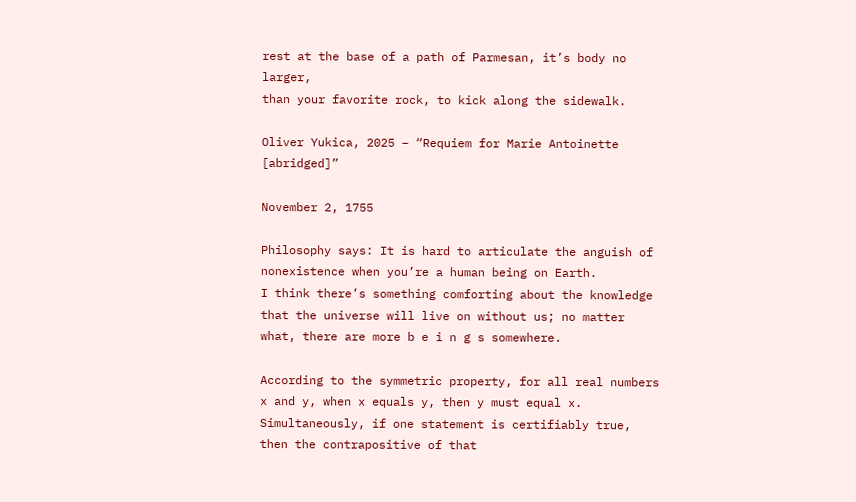rest at the base of a path of Parmesan, it’s body no larger,
than your favorite rock, to kick along the sidewalk.

Oliver Yukica, 2025 – “Requiem for Marie Antoinette [abridged]”

November 2, 1755

Philosophy says: It is hard to articulate the anguish of nonexistence when you’re a human being on Earth.
I think there’s something comforting about the knowledge that the universe will live on without us; no matter what, there are more b e i n g s somewhere.

According to the symmetric property, for all real numbers x and y, when x equals y, then y must equal x.
Simultaneously, if one statement is certifiably true, then the contrapositive of that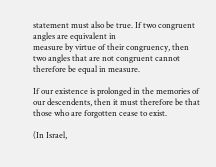statement must also be true. If two congruent angles are equivalent in
measure by virtue of their congruency, then two angles that are not congruent cannot therefore be equal in measure.

If our existence is prolonged in the memories of our descendents, then it must therefore be that those who are forgotten cease to exist.

(In Israel,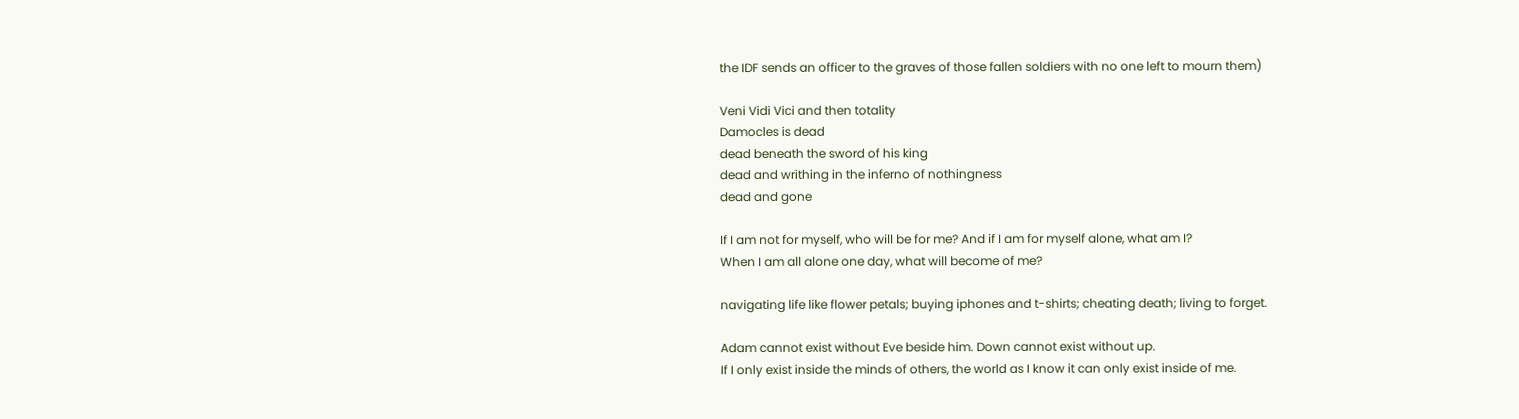the IDF sends an officer to the graves of those fallen soldiers with no one left to mourn them)

Veni Vidi Vici and then totality
Damocles is dead
dead beneath the sword of his king
dead and writhing in the inferno of nothingness
dead and gone

If I am not for myself, who will be for me? And if I am for myself alone, what am I?
When I am all alone one day, what will become of me?

navigating life like flower petals; buying iphones and t-shirts; cheating death; living to forget.

Adam cannot exist without Eve beside him. Down cannot exist without up.
If I only exist inside the minds of others, the world as I know it can only exist inside of me.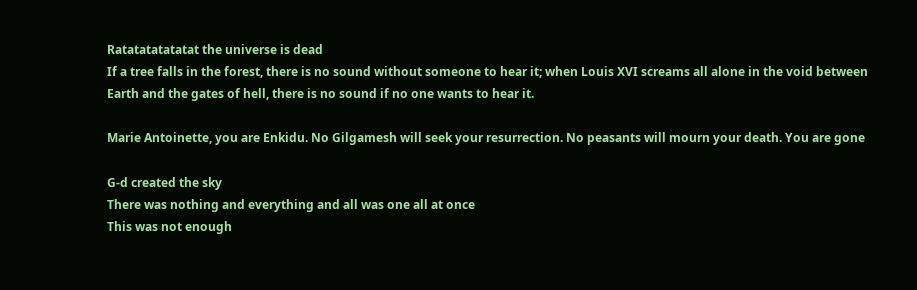Ratatatatatatat the universe is dead
If a tree falls in the forest, there is no sound without someone to hear it; when Louis XVI screams all alone in the void between Earth and the gates of hell, there is no sound if no one wants to hear it.

Marie Antoinette, you are Enkidu. No Gilgamesh will seek your resurrection. No peasants will mourn your death. You are gone

G-d created the sky
There was nothing and everything and all was one all at once
This was not enough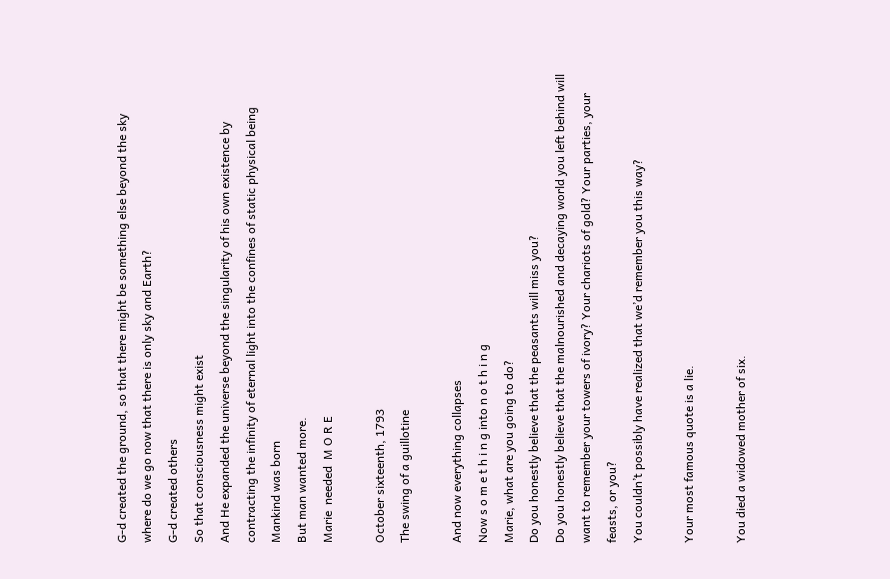G-d created the ground, so that there might be something else beyond the sky
where do we go now that there is only sky and Earth?
G-d created others
So that consciousness might exist
And He expanded the universe beyond the singularity of his own existence by contracting the infinity of eternal light into the confines of static physical being
Mankind was born
But man wanted more.
Marie  needed  M O R E

October sixteenth, 1793
The swing of a guillotine

And now everything collapses
Now s o m e t h i n g into n o t h i n g
Marie, what are you going to do?
Do you honestly believe that the peasants will miss you?
Do you honestly believe that the malnourished and decaying world you left behind will want to remember your towers of ivory? Your chariots of gold? Your parties, your feasts, or you?
You couldn’t possibly have realized that we’d remember you this way?

Your most famous quote is a lie.

You died a widowed mother of six.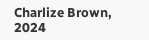Charlize Brown, 2024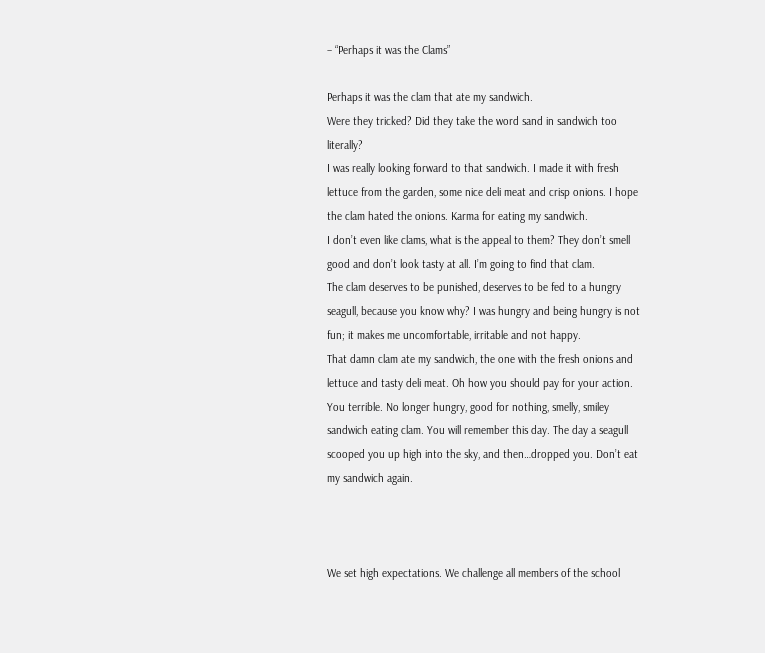– “Perhaps it was the Clams”

Perhaps it was the clam that ate my sandwich.
Were they tricked? Did they take the word sand in sandwich too literally?
I was really looking forward to that sandwich. I made it with fresh lettuce from the garden, some nice deli meat and crisp onions. I hope the clam hated the onions. Karma for eating my sandwich.
I don’t even like clams, what is the appeal to them? They don’t smell good and don’t look tasty at all. I’m going to find that clam.
The clam deserves to be punished, deserves to be fed to a hungry seagull, because you know why? I was hungry and being hungry is not fun; it makes me uncomfortable, irritable and not happy.
That damn clam ate my sandwich, the one with the fresh onions and lettuce and tasty deli meat. Oh how you should pay for your action.
You terrible. No longer hungry, good for nothing, smelly, smiley sandwich eating clam. You will remember this day. The day a seagull scooped you up high into the sky, and then…dropped you. Don’t eat my sandwich again.



We set high expectations. We challenge all members of the school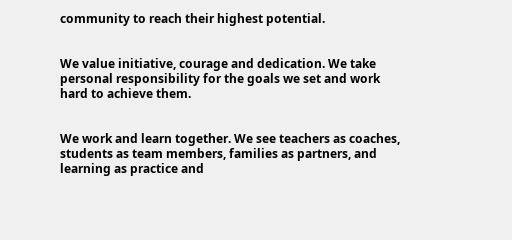community to reach their highest potential.


We value initiative, courage and dedication. We take personal responsibility for the goals we set and work hard to achieve them.


We work and learn together. We see teachers as coaches, students as team members, families as partners, and learning as practice and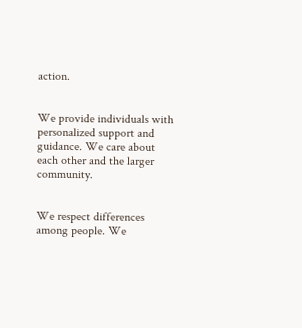action.


We provide individuals with personalized support and guidance. We care about each other and the larger community.


We respect differences among people. We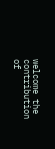welcome the contribution of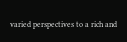varied perspectives to a rich and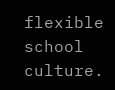flexible school culture.